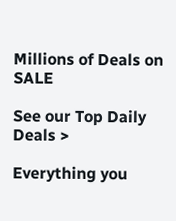Millions of Deals on SALE

See our Top Daily Deals >

Everything you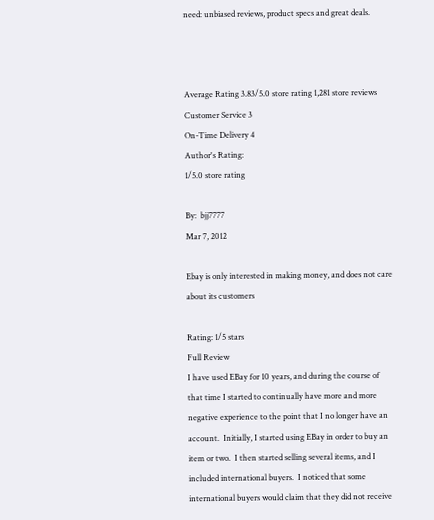need: unbiased reviews, product specs and great deals.



Average Rating 3.83/5.0 store rating 1,281 store reviews
Customer Service 3
On-Time Delivery 4
Author's Rating:
1/5.0 store rating

By:  bjj7777
Mar 7, 2012

Ebay is only interested in making money, and does not care about its customers

Rating: 1/5 stars
Full Review
I have used EBay for 10 years, and during the course of that time I started to continually have more and more negative experience to the point that I no longer have an account.  Initially, I started using EBay in order to buy an item or two.  I then started selling several items, and I included international buyers.  I noticed that some international buyers would claim that they did not receive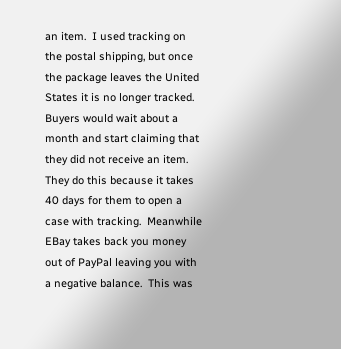an item.  I used tracking on the postal shipping, but once the package leaves the United States it is no longer tracked.  Buyers would wait about a month and start claiming that they did not receive an item.  They do this because it takes 40 days for them to open a case with tracking.  Meanwhile EBay takes back you money out of PayPal leaving you with a negative balance.  This was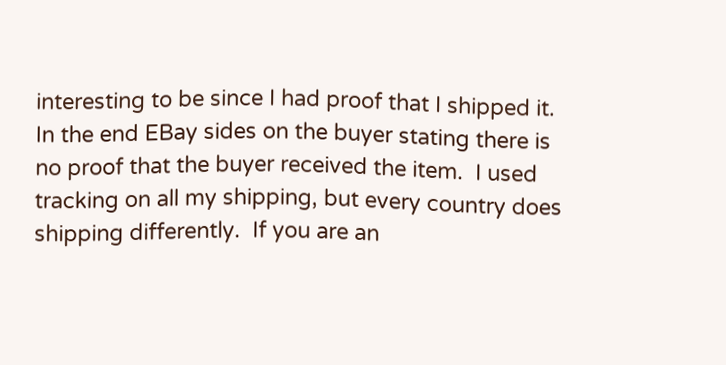interesting to be since I had proof that I shipped it.  In the end EBay sides on the buyer stating there is no proof that the buyer received the item.  I used tracking on all my shipping, but every country does shipping differently.  If you are an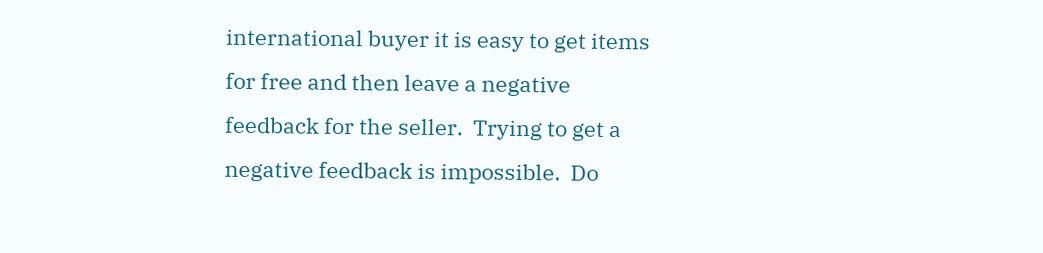international buyer it is easy to get items for free and then leave a negative feedback for the seller.  Trying to get a negative feedback is impossible.  Do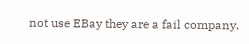not use EBay they are a fail company.